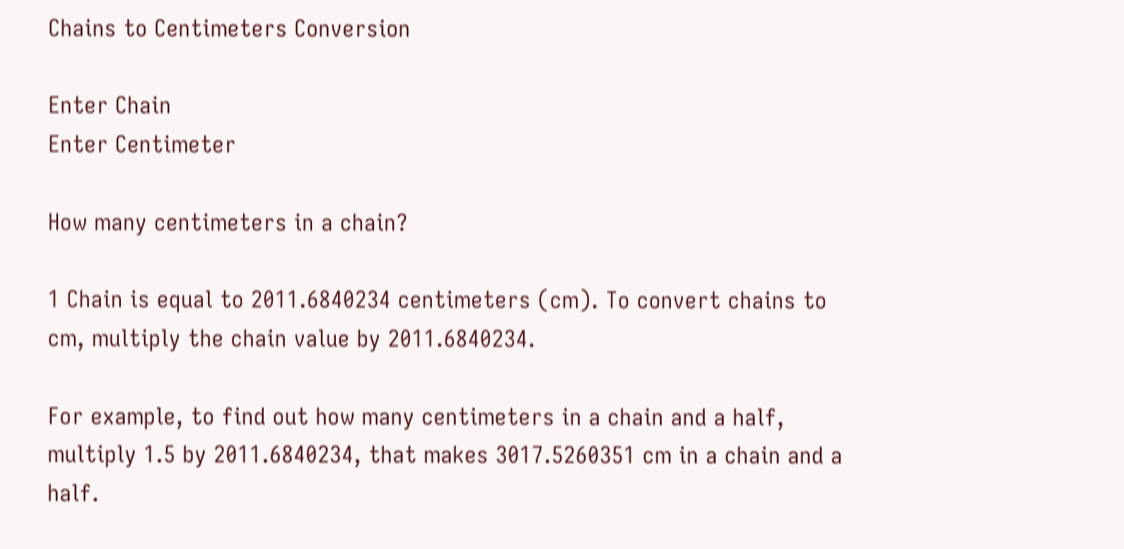Chains to Centimeters Conversion

Enter Chain
Enter Centimeter

How many centimeters in a chain?

1 Chain is equal to 2011.6840234 centimeters (cm). To convert chains to cm, multiply the chain value by 2011.6840234.

For example, to find out how many centimeters in a chain and a half, multiply 1.5 by 2011.6840234, that makes 3017.5260351 cm in a chain and a half.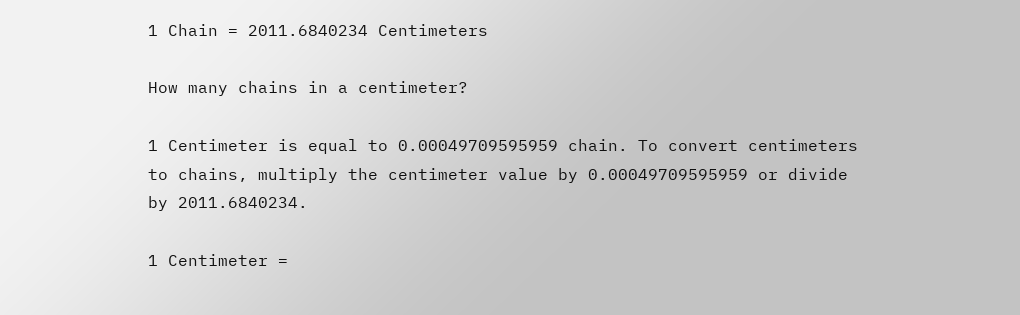1 Chain = 2011.6840234 Centimeters

How many chains in a centimeter?

1 Centimeter is equal to 0.00049709595959 chain. To convert centimeters to chains, multiply the centimeter value by 0.00049709595959 or divide by 2011.6840234.

1 Centimeter =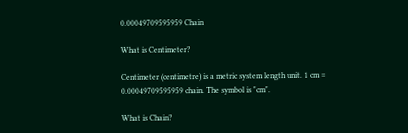0.00049709595959 Chain

What is Centimeter?

Centimeter (centimetre) is a metric system length unit. 1 cm = 0.00049709595959 chain. The symbol is "cm".

What is Chain?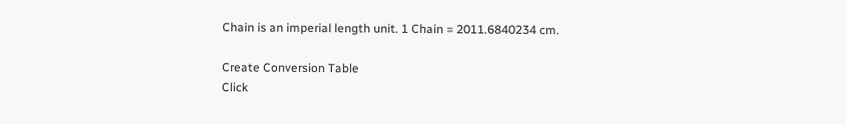Chain is an imperial length unit. 1 Chain = 2011.6840234 cm.

Create Conversion Table
Click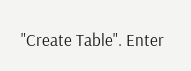"Create Table". Enter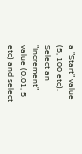a "Start" value (5, 100 etc). Select an "Increment" value (0.01, 5 etc) and select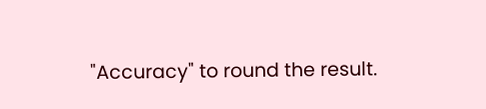"Accuracy" to round the result.